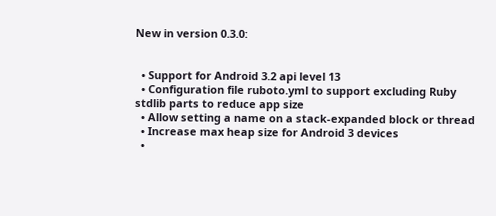New in version 0.3.0:


  • Support for Android 3.2 api level 13
  • Configuration file ruboto.yml to support excluding Ruby stdlib parts to reduce app size
  • Allow setting a name on a stack-expanded block or thread
  • Increase max heap size for Android 3 devices
  •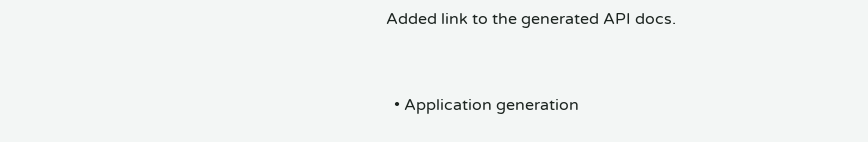Added link to the generated API docs.


  • Application generation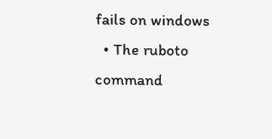fails on windows
  • The ruboto command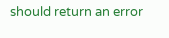should return an error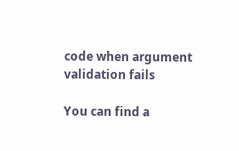code when argument validation fails

You can find a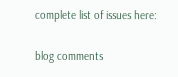complete list of issues here:

blog comments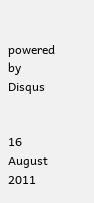powered by Disqus


16 August 2011